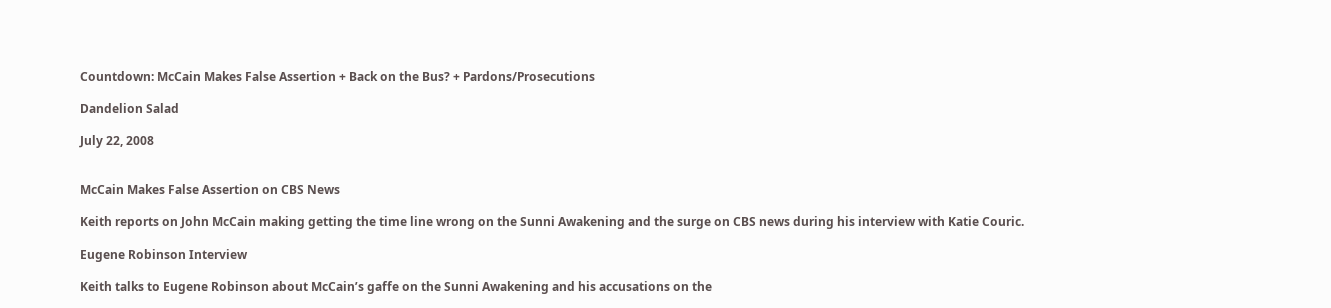Countdown: McCain Makes False Assertion + Back on the Bus? + Pardons/Prosecutions

Dandelion Salad

July 22, 2008


McCain Makes False Assertion on CBS News

Keith reports on John McCain making getting the time line wrong on the Sunni Awakening and the surge on CBS news during his interview with Katie Couric.

Eugene Robinson Interview

Keith talks to Eugene Robinson about McCain’s gaffe on the Sunni Awakening and his accusations on the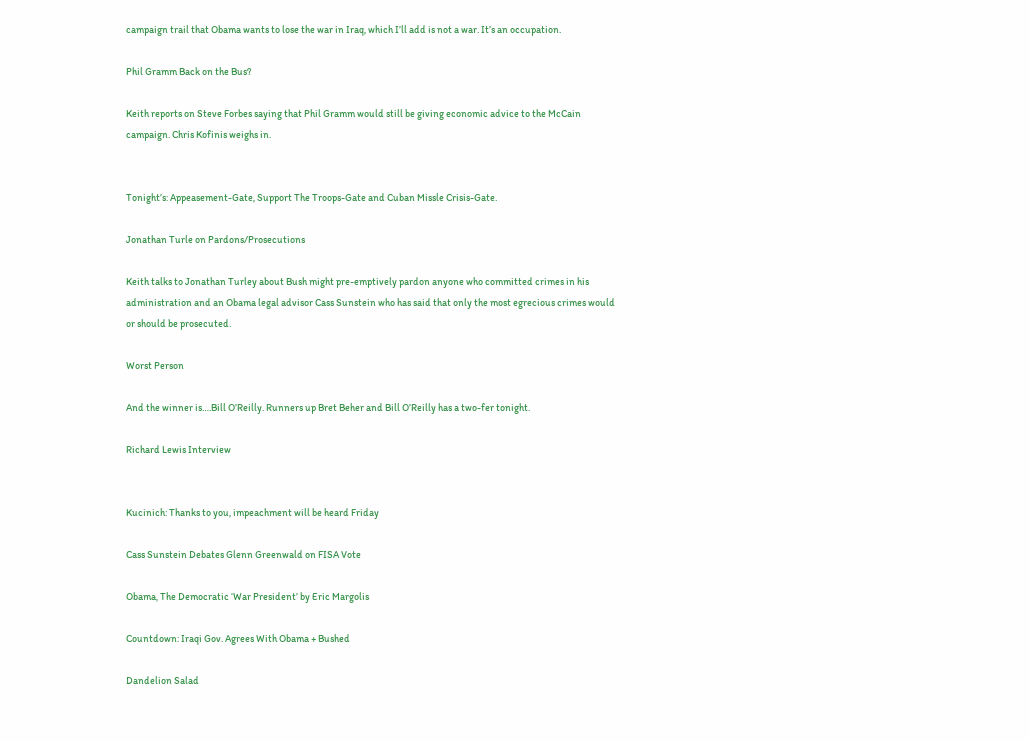campaign trail that Obama wants to lose the war in Iraq, which I’ll add is not a war. It’s an occupation.

Phil Gramm Back on the Bus?

Keith reports on Steve Forbes saying that Phil Gramm would still be giving economic advice to the McCain campaign. Chris Kofinis weighs in.


Tonight’s: Appeasement-Gate, Support The Troops-Gate and Cuban Missle Crisis-Gate.

Jonathan Turle on Pardons/Prosecutions

Keith talks to Jonathan Turley about Bush might pre-emptively pardon anyone who committed crimes in his administration and an Obama legal advisor Cass Sunstein who has said that only the most egrecious crimes would or should be prosecuted.

Worst Person

And the winner is….Bill O’Reilly. Runners up Bret Beher and Bill O’Reilly has a two-fer tonight.

Richard Lewis Interview


Kucinich: Thanks to you, impeachment will be heard Friday

Cass Sunstein Debates Glenn Greenwald on FISA Vote

Obama, The Democratic ‘War President’ by Eric Margolis

Countdown: Iraqi Gov. Agrees With Obama + Bushed

Dandelion Salad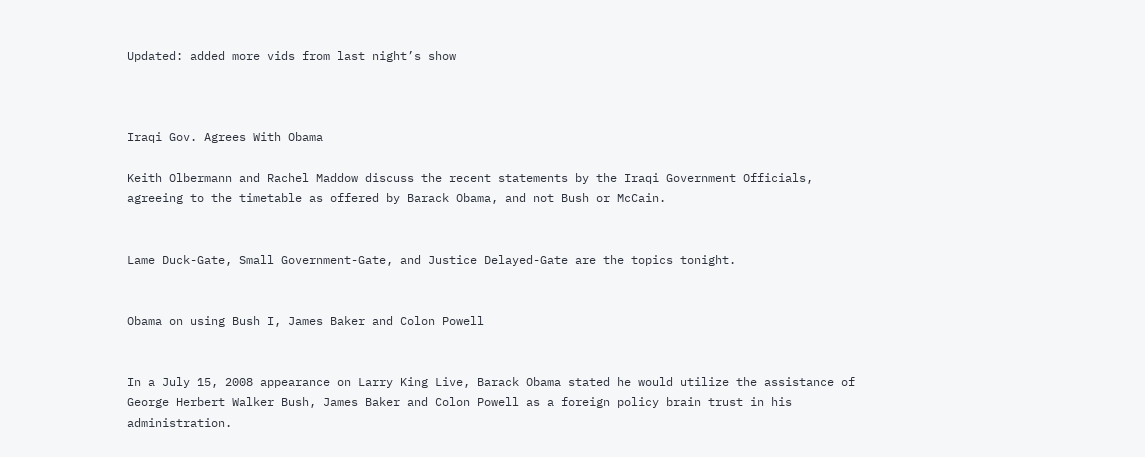Updated: added more vids from last night’s show



Iraqi Gov. Agrees With Obama

Keith Olbermann and Rachel Maddow discuss the recent statements by the Iraqi Government Officials, agreeing to the timetable as offered by Barack Obama, and not Bush or McCain.


Lame Duck-Gate, Small Government-Gate, and Justice Delayed-Gate are the topics tonight.


Obama on using Bush I, James Baker and Colon Powell


In a July 15, 2008 appearance on Larry King Live, Barack Obama stated he would utilize the assistance of George Herbert Walker Bush, James Baker and Colon Powell as a foreign policy brain trust in his administration.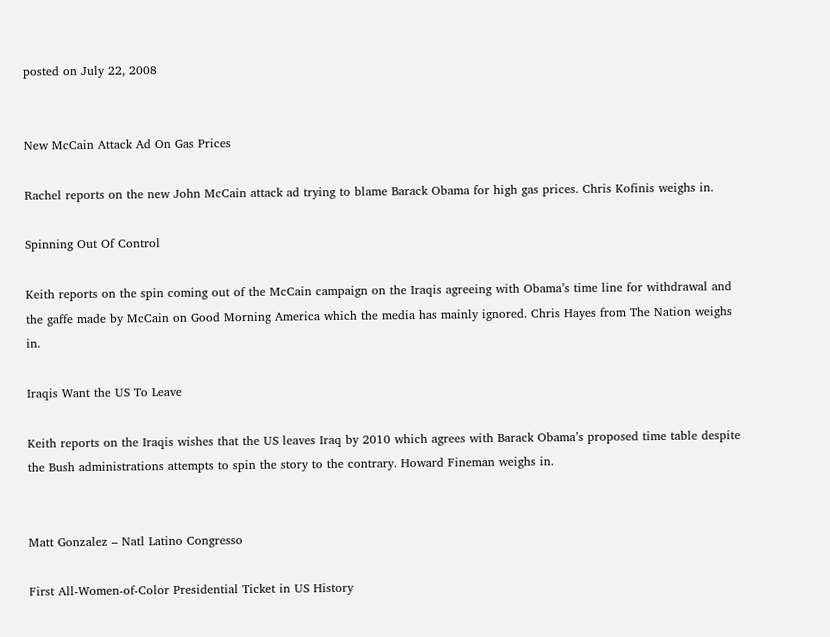posted on July 22, 2008


New McCain Attack Ad On Gas Prices

Rachel reports on the new John McCain attack ad trying to blame Barack Obama for high gas prices. Chris Kofinis weighs in.

Spinning Out Of Control

Keith reports on the spin coming out of the McCain campaign on the Iraqis agreeing with Obama’s time line for withdrawal and the gaffe made by McCain on Good Morning America which the media has mainly ignored. Chris Hayes from The Nation weighs in.

Iraqis Want the US To Leave

Keith reports on the Iraqis wishes that the US leaves Iraq by 2010 which agrees with Barack Obama’s proposed time table despite the Bush administrations attempts to spin the story to the contrary. Howard Fineman weighs in.


Matt Gonzalez – Natl Latino Congresso

First All-Women-of-Color Presidential Ticket in US History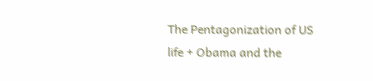The Pentagonization of US life + Obama and the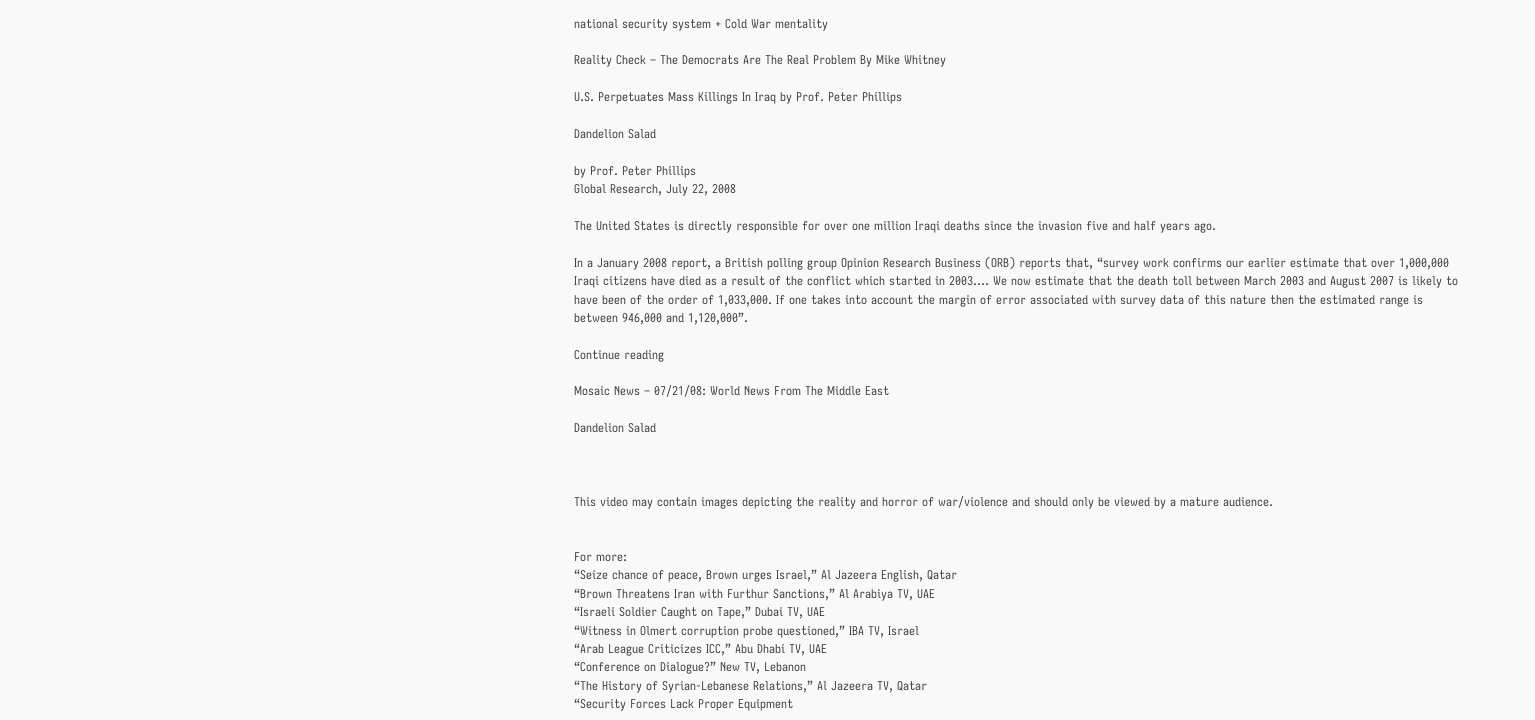national security system + Cold War mentality

Reality Check – The Democrats Are The Real Problem By Mike Whitney

U.S. Perpetuates Mass Killings In Iraq by Prof. Peter Phillips

Dandelion Salad

by Prof. Peter Phillips
Global Research, July 22, 2008

The United States is directly responsible for over one million Iraqi deaths since the invasion five and half years ago.

In a January 2008 report, a British polling group Opinion Research Business (ORB) reports that, “survey work confirms our earlier estimate that over 1,000,000 Iraqi citizens have died as a result of the conflict which started in 2003…. We now estimate that the death toll between March 2003 and August 2007 is likely to have been of the order of 1,033,000. If one takes into account the margin of error associated with survey data of this nature then the estimated range is between 946,000 and 1,120,000”.

Continue reading

Mosaic News – 07/21/08: World News From The Middle East

Dandelion Salad



This video may contain images depicting the reality and horror of war/violence and should only be viewed by a mature audience.


For more:
“Seize chance of peace, Brown urges Israel,” Al Jazeera English, Qatar
“Brown Threatens Iran with Furthur Sanctions,” Al Arabiya TV, UAE
“Israeli Soldier Caught on Tape,” Dubai TV, UAE
“Witness in Olmert corruption probe questioned,” IBA TV, Israel
“Arab League Criticizes ICC,” Abu Dhabi TV, UAE
“Conference on Dialogue?” New TV, Lebanon
“The History of Syrian-Lebanese Relations,” Al Jazeera TV, Qatar
“Security Forces Lack Proper Equipment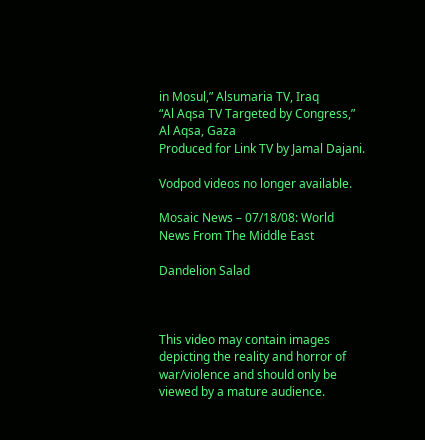in Mosul,” Alsumaria TV, Iraq
“Al Aqsa TV Targeted by Congress,” Al Aqsa, Gaza
Produced for Link TV by Jamal Dajani.

Vodpod videos no longer available.

Mosaic News – 07/18/08: World News From The Middle East

Dandelion Salad



This video may contain images depicting the reality and horror of war/violence and should only be viewed by a mature audience.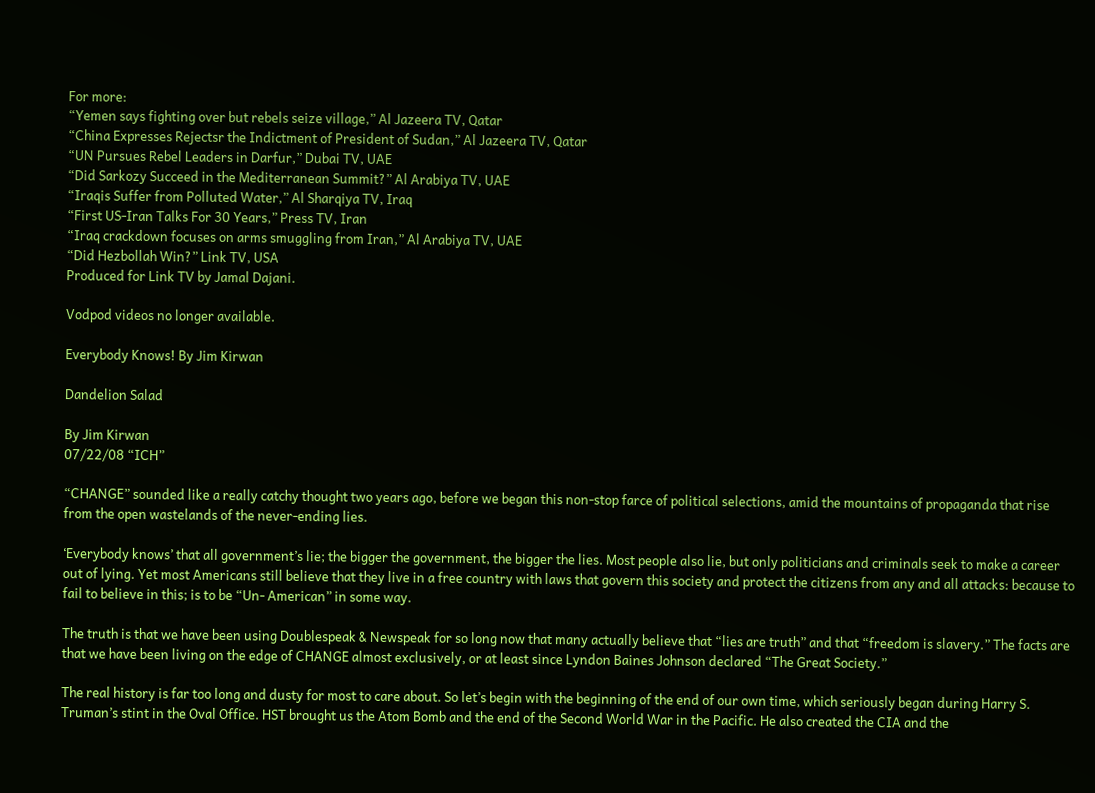For more:
“Yemen says fighting over but rebels seize village,” Al Jazeera TV, Qatar
“China Expresses Rejectsr the Indictment of President of Sudan,” Al Jazeera TV, Qatar
“UN Pursues Rebel Leaders in Darfur,” Dubai TV, UAE
“Did Sarkozy Succeed in the Mediterranean Summit?” Al Arabiya TV, UAE
“Iraqis Suffer from Polluted Water,” Al Sharqiya TV, Iraq
“First US-Iran Talks For 30 Years,” Press TV, Iran
“Iraq crackdown focuses on arms smuggling from Iran,” Al Arabiya TV, UAE
“Did Hezbollah Win?” Link TV, USA
Produced for Link TV by Jamal Dajani.

Vodpod videos no longer available.

Everybody Knows! By Jim Kirwan

Dandelion Salad

By Jim Kirwan
07/22/08 “ICH”

“CHANGE” sounded like a really catchy thought two years ago, before we began this non-stop farce of political selections, amid the mountains of propaganda that rise from the open wastelands of the never-ending lies.

‘Everybody knows’ that all government’s lie; the bigger the government, the bigger the lies. Most people also lie, but only politicians and criminals seek to make a career out of lying. Yet most Americans still believe that they live in a free country with laws that govern this society and protect the citizens from any and all attacks: because to fail to believe in this; is to be “Un- American” in some way.

The truth is that we have been using Doublespeak & Newspeak for so long now that many actually believe that “lies are truth” and that “freedom is slavery.” The facts are that we have been living on the edge of CHANGE almost exclusively, or at least since Lyndon Baines Johnson declared “The Great Society.”

The real history is far too long and dusty for most to care about. So let’s begin with the beginning of the end of our own time, which seriously began during Harry S. Truman’s stint in the Oval Office. HST brought us the Atom Bomb and the end of the Second World War in the Pacific. He also created the CIA and the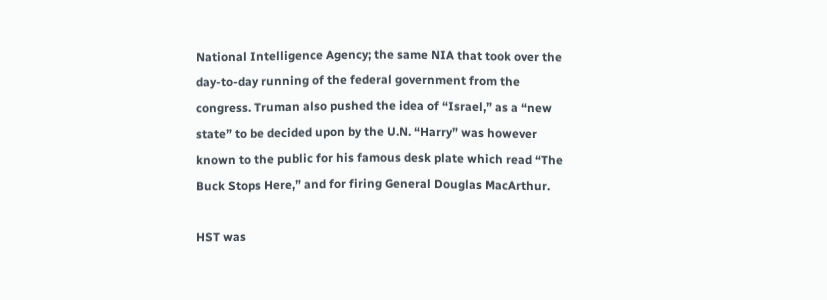National Intelligence Agency; the same NIA that took over the day-to-day running of the federal government from the congress. Truman also pushed the idea of “Israel,” as a “new state” to be decided upon by the U.N. “Harry” was however known to the public for his famous desk plate which read “The Buck Stops Here,” and for firing General Douglas MacArthur.

HST was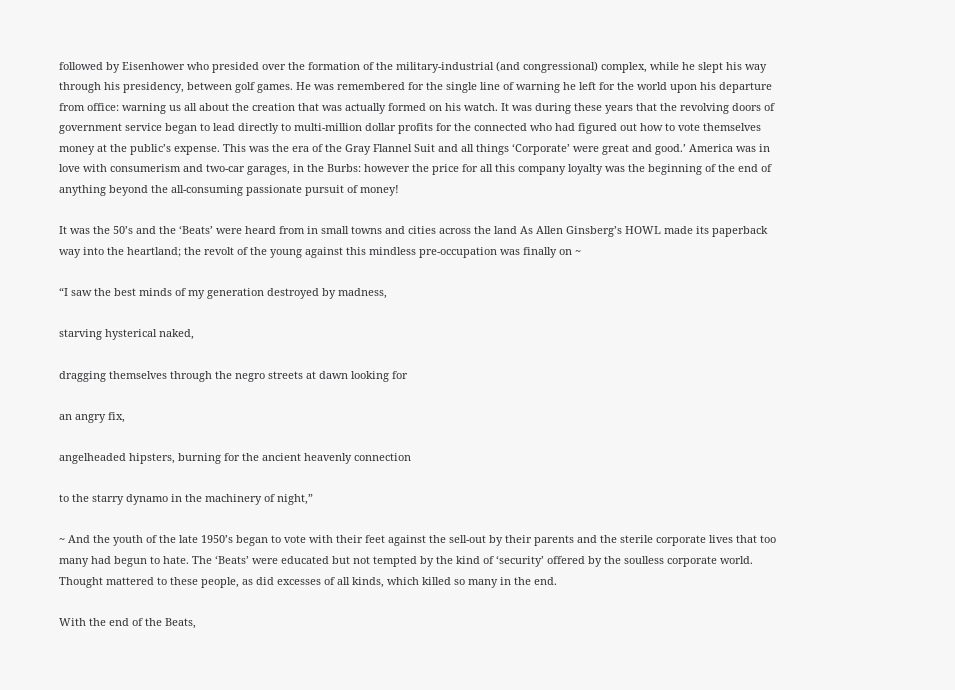followed by Eisenhower who presided over the formation of the military-industrial (and congressional) complex, while he slept his way through his presidency, between golf games. He was remembered for the single line of warning he left for the world upon his departure from office: warning us all about the creation that was actually formed on his watch. It was during these years that the revolving doors of government service began to lead directly to multi-million dollar profits for the connected who had figured out how to vote themselves money at the public’s expense. This was the era of the Gray Flannel Suit and all things ‘Corporate’ were great and good.’ America was in love with consumerism and two-car garages, in the Burbs: however the price for all this company loyalty was the beginning of the end of anything beyond the all-consuming passionate pursuit of money!

It was the 50’s and the ‘Beats’ were heard from in small towns and cities across the land As Allen Ginsberg’s HOWL made its paperback way into the heartland; the revolt of the young against this mindless pre-occupation was finally on ~

“I saw the best minds of my generation destroyed by madness,

starving hysterical naked,

dragging themselves through the negro streets at dawn looking for

an angry fix,

angelheaded hipsters, burning for the ancient heavenly connection

to the starry dynamo in the machinery of night,”

~ And the youth of the late 1950’s began to vote with their feet against the sell-out by their parents and the sterile corporate lives that too many had begun to hate. The ‘Beats’ were educated but not tempted by the kind of ‘security’ offered by the soulless corporate world. Thought mattered to these people, as did excesses of all kinds, which killed so many in the end.

With the end of the Beats,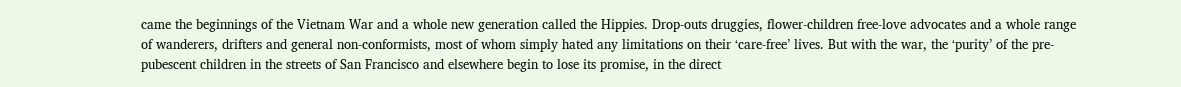came the beginnings of the Vietnam War and a whole new generation called the Hippies. Drop-outs druggies, flower-children free-love advocates and a whole range of wanderers, drifters and general non-conformists, most of whom simply hated any limitations on their ‘care-free’ lives. But with the war, the ‘purity’ of the pre-pubescent children in the streets of San Francisco and elsewhere begin to lose its promise, in the direct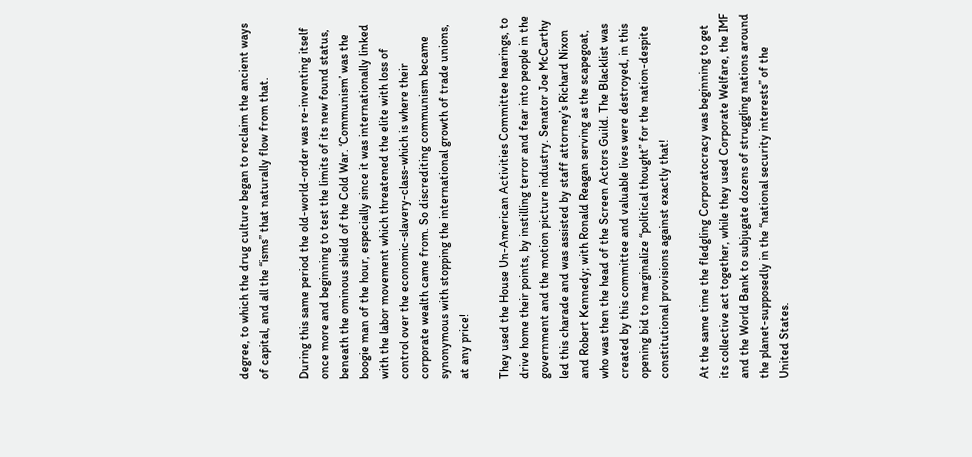degree, to which the drug culture began to reclaim the ancient ways of capital, and all the “isms” that naturally flow from that.

During this same period the old-world-order was re-inventing itself once more and beginning to test the limits of its new found status, beneath the ominous shield of the Cold War. ‘Communism’ was the boogie man of the hour, especially since it was internationally linked with the labor movement which threatened the elite with loss of control over the economic-slavery-class-which is where their corporate wealth came from. So discrediting communism became synonymous with stopping the international growth of trade unions, at any price!

They used the House Un-American Activities Committee hearings, to drive home their points, by instilling terror and fear into people in the government and the motion picture industry. Senator Joe McCarthy led this charade and was assisted by staff attorney’s Richard Nixon and Robert Kennedy; with Ronald Reagan serving as the scapegoat, who was then the head of the Screen Actors Guild. The Blacklist was created by this committee and valuable lives were destroyed, in this opening bid to marginalize “political thought” for the nation-despite constitutional provisions against exactly that!

At the same time the fledgling Corporatocracy was beginning to get its collective act together, while they used Corporate Welfare, the IMF and the World Bank to subjugate dozens of struggling nations around the planet-supposedly in the “national security interests” of the United States.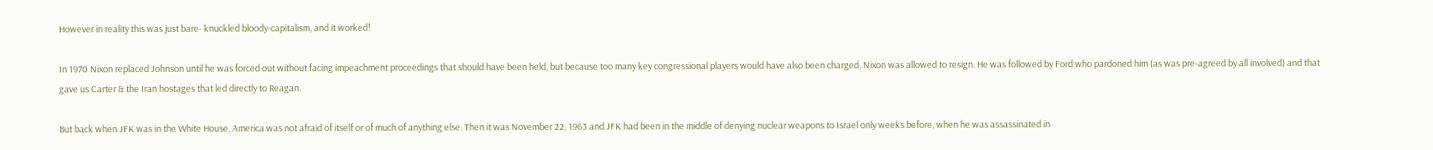However in reality this was just bare- knuckled bloody-capitalism, and it worked!

In 1970 Nixon replaced Johnson until he was forced out without facing impeachment proceedings that should have been held, but because too many key congressional players would have also been charged, Nixon was allowed to resign. He was followed by Ford who pardoned him (as was pre-agreed by all involved) and that gave us Carter & the Iran hostages that led directly to Reagan.

But back when JFK was in the White House, America was not afraid of itself or of much of anything else. Then it was November 22, 1963 and JFK had been in the middle of denying nuclear weapons to Israel only weeks before, when he was assassinated in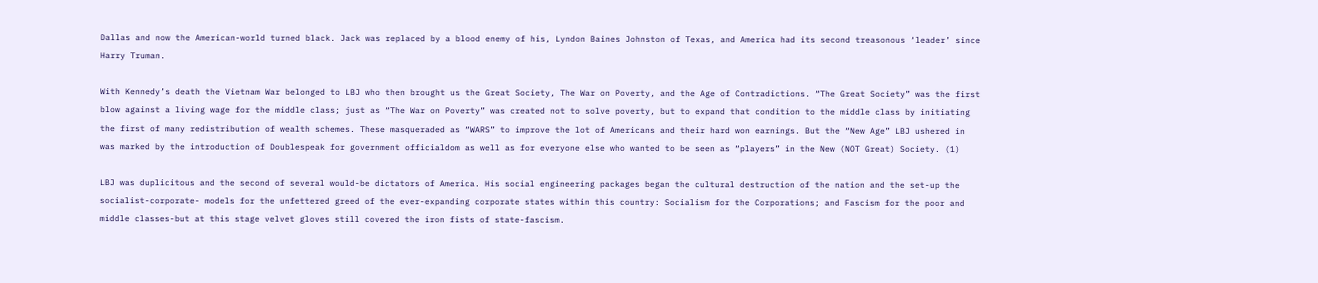Dallas and now the American-world turned black. Jack was replaced by a blood enemy of his, Lyndon Baines Johnston of Texas, and America had its second treasonous ‘leader’ since Harry Truman.

With Kennedy’s death the Vietnam War belonged to LBJ who then brought us the Great Society, The War on Poverty, and the Age of Contradictions. “The Great Society” was the first blow against a living wage for the middle class; just as “The War on Poverty” was created not to solve poverty, but to expand that condition to the middle class by initiating the first of many redistribution of wealth schemes. These masqueraded as “WARS” to improve the lot of Americans and their hard won earnings. But the “New Age” LBJ ushered in was marked by the introduction of Doublespeak for government officialdom as well as for everyone else who wanted to be seen as “players” in the New (NOT Great) Society. (1)

LBJ was duplicitous and the second of several would-be dictators of America. His social engineering packages began the cultural destruction of the nation and the set-up the socialist-corporate- models for the unfettered greed of the ever-expanding corporate states within this country: Socialism for the Corporations; and Fascism for the poor and middle classes-but at this stage velvet gloves still covered the iron fists of state-fascism.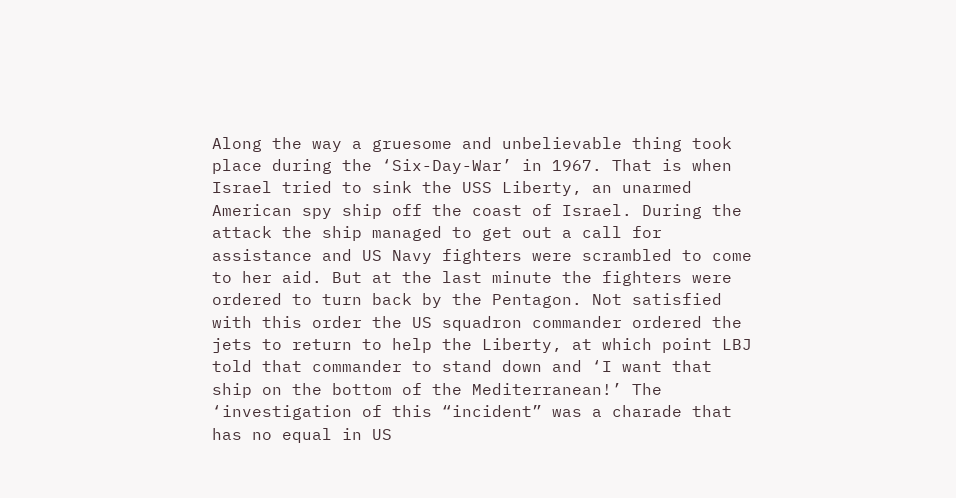Along the way a gruesome and unbelievable thing took place during the ‘Six-Day-War’ in 1967. That is when Israel tried to sink the USS Liberty, an unarmed American spy ship off the coast of Israel. During the attack the ship managed to get out a call for assistance and US Navy fighters were scrambled to come to her aid. But at the last minute the fighters were ordered to turn back by the Pentagon. Not satisfied with this order the US squadron commander ordered the jets to return to help the Liberty, at which point LBJ told that commander to stand down and ‘I want that ship on the bottom of the Mediterranean!’ The ‘investigation of this “incident” was a charade that has no equal in US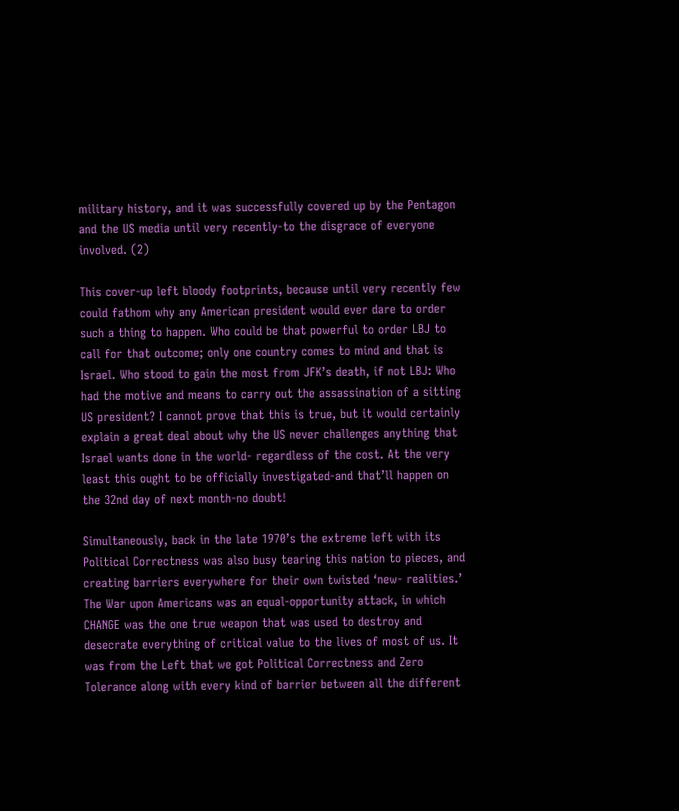military history, and it was successfully covered up by the Pentagon and the US media until very recently-to the disgrace of everyone involved. (2)

This cover-up left bloody footprints, because until very recently few could fathom why any American president would ever dare to order such a thing to happen. Who could be that powerful to order LBJ to call for that outcome; only one country comes to mind and that is Israel. Who stood to gain the most from JFK’s death, if not LBJ: Who had the motive and means to carry out the assassination of a sitting US president? I cannot prove that this is true, but it would certainly explain a great deal about why the US never challenges anything that Israel wants done in the world- regardless of the cost. At the very least this ought to be officially investigated-and that’ll happen on the 32nd day of next month-no doubt!

Simultaneously, back in the late 1970’s the extreme left with its Political Correctness was also busy tearing this nation to pieces, and creating barriers everywhere for their own twisted ‘new- realities.’ The War upon Americans was an equal-opportunity attack, in which CHANGE was the one true weapon that was used to destroy and desecrate everything of critical value to the lives of most of us. It was from the Left that we got Political Correctness and Zero Tolerance along with every kind of barrier between all the different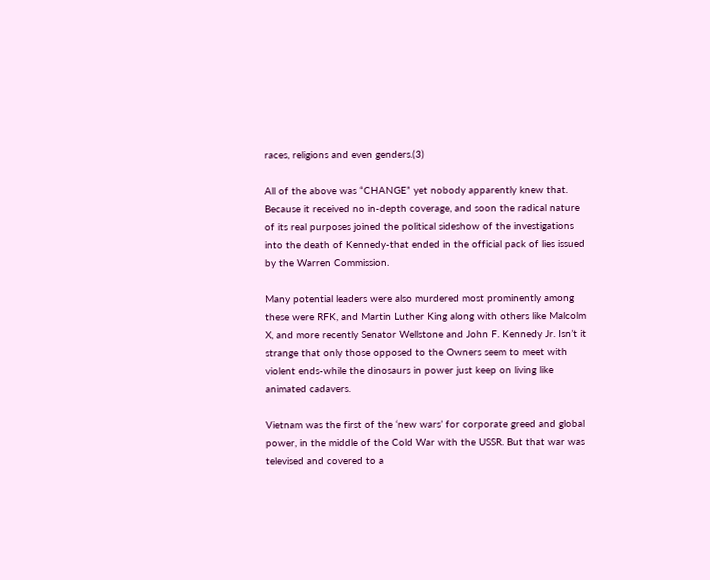races, religions and even genders.(3)

All of the above was “CHANGE” yet nobody apparently knew that. Because it received no in-depth coverage, and soon the radical nature of its real purposes joined the political sideshow of the investigations into the death of Kennedy-that ended in the official pack of lies issued by the Warren Commission.

Many potential leaders were also murdered most prominently among these were RFK, and Martin Luther King along with others like Malcolm X, and more recently Senator Wellstone and John F. Kennedy Jr. Isn’t it strange that only those opposed to the Owners seem to meet with violent ends-while the dinosaurs in power just keep on living like animated cadavers.

Vietnam was the first of the ‘new wars’ for corporate greed and global power, in the middle of the Cold War with the USSR. But that war was televised and covered to a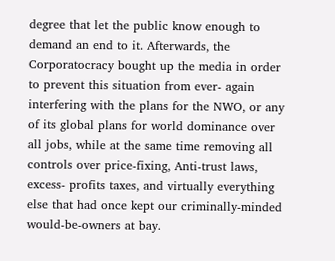degree that let the public know enough to demand an end to it. Afterwards, the Corporatocracy bought up the media in order to prevent this situation from ever- again interfering with the plans for the NWO, or any of its global plans for world dominance over all jobs, while at the same time removing all controls over price-fixing, Anti-trust laws, excess- profits taxes, and virtually everything else that had once kept our criminally-minded would-be-owners at bay.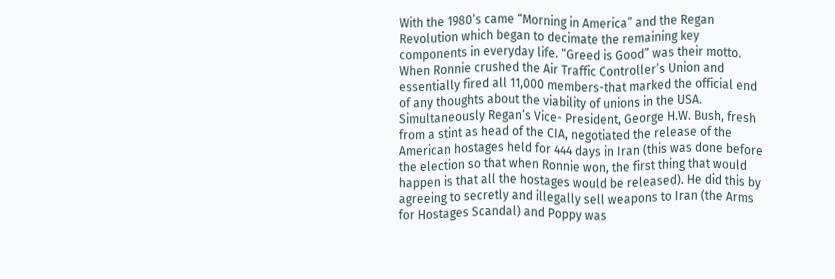With the 1980’s came “Morning in America” and the Regan Revolution which began to decimate the remaining key components in everyday life. “Greed is Good” was their motto. When Ronnie crushed the Air Traffic Controller’s Union and essentially fired all 11,000 members-that marked the official end of any thoughts about the viability of unions in the USA. Simultaneously Regan’s Vice- President, George H.W. Bush, fresh from a stint as head of the CIA, negotiated the release of the American hostages held for 444 days in Iran (this was done before the election so that when Ronnie won, the first thing that would happen is that all the hostages would be released). He did this by agreeing to secretly and illegally sell weapons to Iran (the Arms for Hostages Scandal) and Poppy was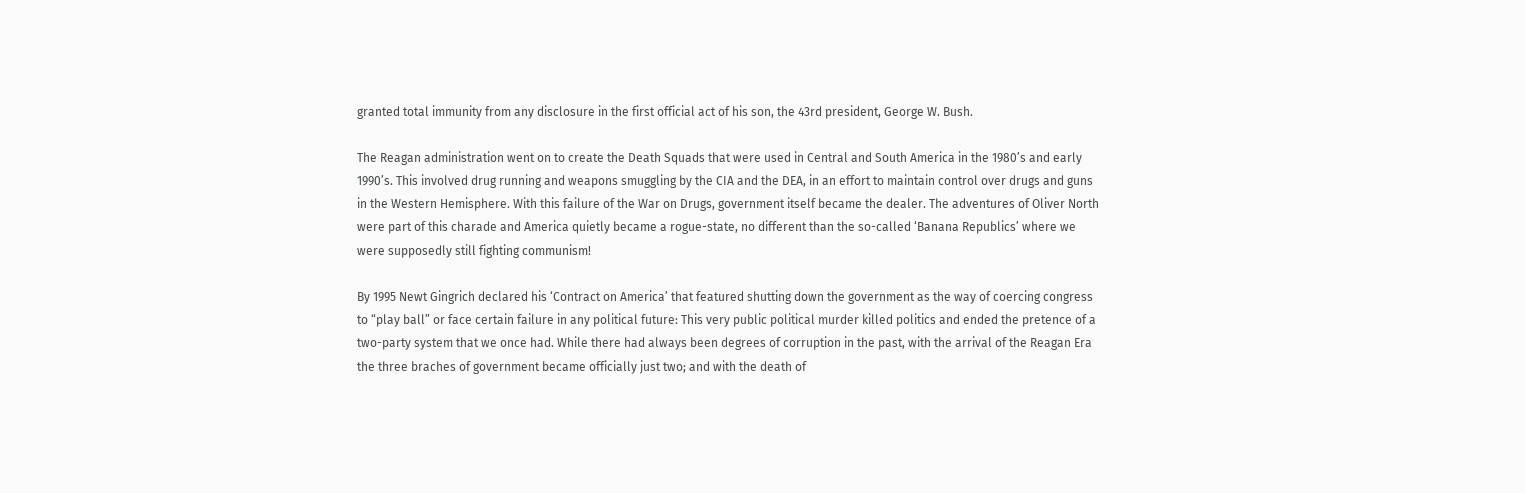granted total immunity from any disclosure in the first official act of his son, the 43rd president, George W. Bush.

The Reagan administration went on to create the Death Squads that were used in Central and South America in the 1980’s and early 1990’s. This involved drug running and weapons smuggling by the CIA and the DEA, in an effort to maintain control over drugs and guns in the Western Hemisphere. With this failure of the War on Drugs, government itself became the dealer. The adventures of Oliver North were part of this charade and America quietly became a rogue-state, no different than the so-called ‘Banana Republics’ where we were supposedly still fighting communism!

By 1995 Newt Gingrich declared his ‘Contract on America’ that featured shutting down the government as the way of coercing congress to “play ball” or face certain failure in any political future: This very public political murder killed politics and ended the pretence of a two-party system that we once had. While there had always been degrees of corruption in the past, with the arrival of the Reagan Era the three braches of government became officially just two; and with the death of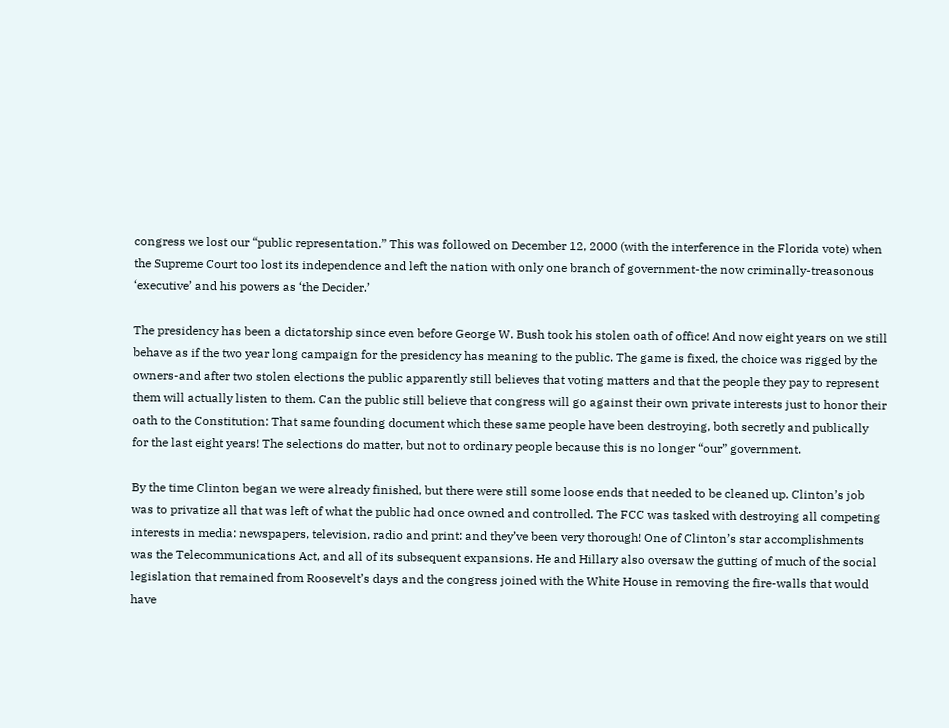congress we lost our “public representation.” This was followed on December 12, 2000 (with the interference in the Florida vote) when the Supreme Court too lost its independence and left the nation with only one branch of government-the now criminally-treasonous ‘executive’ and his powers as ‘the Decider.’

The presidency has been a dictatorship since even before George W. Bush took his stolen oath of office! And now eight years on we still behave as if the two year long campaign for the presidency has meaning to the public. The game is fixed, the choice was rigged by the owners-and after two stolen elections the public apparently still believes that voting matters and that the people they pay to represent them will actually listen to them. Can the public still believe that congress will go against their own private interests just to honor their oath to the Constitution: That same founding document which these same people have been destroying, both secretly and publically for the last eight years! The selections do matter, but not to ordinary people because this is no longer “our” government.

By the time Clinton began we were already finished, but there were still some loose ends that needed to be cleaned up. Clinton’s job was to privatize all that was left of what the public had once owned and controlled. The FCC was tasked with destroying all competing interests in media: newspapers, television, radio and print: and they’ve been very thorough! One of Clinton’s star accomplishments was the Telecommunications Act, and all of its subsequent expansions. He and Hillary also oversaw the gutting of much of the social legislation that remained from Roosevelt’s days and the congress joined with the White House in removing the fire-walls that would have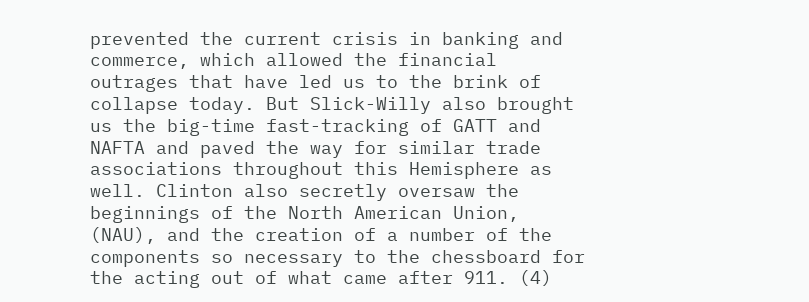prevented the current crisis in banking and commerce, which allowed the financial outrages that have led us to the brink of collapse today. But Slick-Willy also brought us the big-time fast-tracking of GATT and NAFTA and paved the way for similar trade associations throughout this Hemisphere as well. Clinton also secretly oversaw the beginnings of the North American Union, (NAU), and the creation of a number of the components so necessary to the chessboard for the acting out of what came after 911. (4)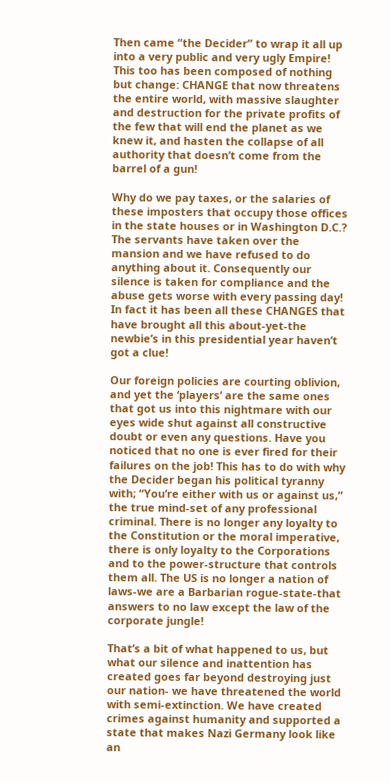Then came “the Decider” to wrap it all up into a very public and very ugly Empire! This too has been composed of nothing but change: CHANGE that now threatens the entire world, with massive slaughter and destruction for the private profits of the few that will end the planet as we knew it, and hasten the collapse of all authority that doesn’t come from the barrel of a gun!

Why do we pay taxes, or the salaries of these imposters that occupy those offices in the state houses or in Washington D.C.? The servants have taken over the mansion and we have refused to do anything about it. Consequently our silence is taken for compliance and the abuse gets worse with every passing day! In fact it has been all these CHANGES that have brought all this about-yet-the newbie’s in this presidential year haven’t got a clue!

Our foreign policies are courting oblivion, and yet the ‘players’ are the same ones that got us into this nightmare with our eyes wide shut against all constructive doubt or even any questions. Have you noticed that no one is ever fired for their failures on the job! This has to do with why the Decider began his political tyranny with; “You’re either with us or against us,” the true mind-set of any professional criminal. There is no longer any loyalty to the Constitution or the moral imperative, there is only loyalty to the Corporations and to the power-structure that controls them all. The US is no longer a nation of laws-we are a Barbarian rogue-state-that answers to no law except the law of the corporate jungle!

That’s a bit of what happened to us, but what our silence and inattention has created goes far beyond destroying just our nation- we have threatened the world with semi-extinction. We have created crimes against humanity and supported a state that makes Nazi Germany look like an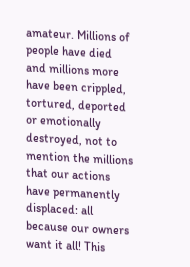amateur. Millions of people have died and millions more have been crippled, tortured, deported or emotionally destroyed, not to mention the millions that our actions have permanently displaced: all because our owners want it all! This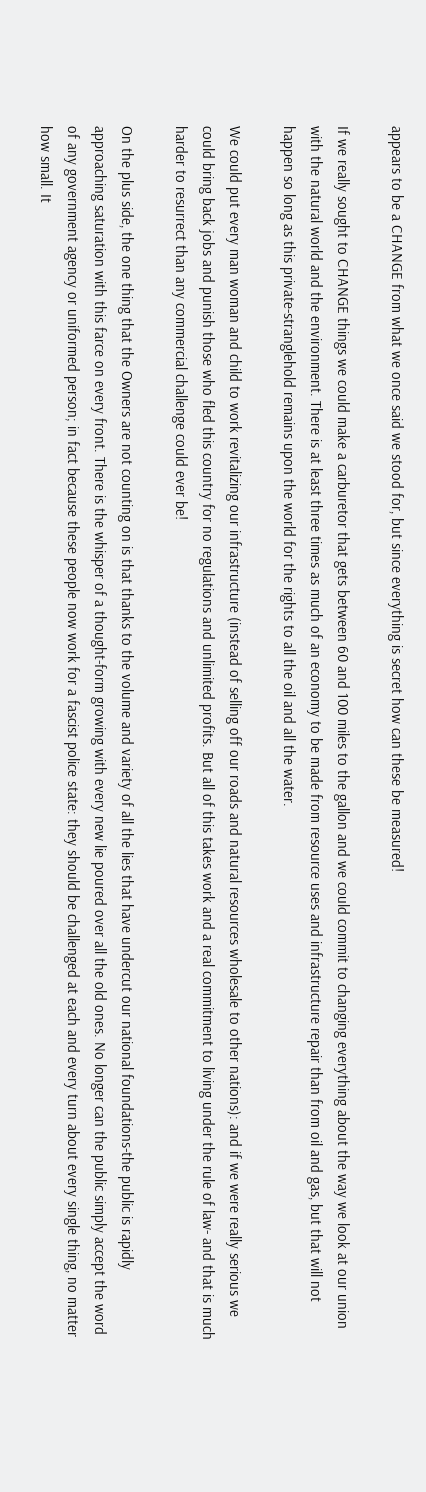appears to be a CHANGE from what we once said we stood for, but since everything is secret how can these be measured!

If we really sought to CHANGE things we could make a carburetor that gets between 60 and 100 miles to the gallon and we could commit to changing everything about the way we look at our union with the natural world and the environment. There is at least three times as much of an economy to be made from resource uses and infrastructure repair than from oil and gas, but that will not happen so long as this private-stranglehold remains upon the world for the rights to all the oil and all the water.

We could put every man woman and child to work revitalizing our infrastructure (instead of selling off our roads and natural resources wholesale to other nations): and if we were really serious we could bring back jobs and punish those who fled this country for no regulations and unlimited profits. But all of this takes work and a real commitment to living under the rule of law- and that is much harder to resurrect than any commercial challenge could ever be!

On the plus side, the one thing that the Owners are not counting on is that thanks to the volume and variety of all the lies that have undercut our national foundations-the public is rapidly approaching saturation with this farce on every front. There is the whisper of a thought-form growing with every new lie poured over all the old ones. No longer can the public simply accept the word of any government agency or uniformed person; in fact because these people now work for a fascist police state: they should be challenged at each and every turn about every single thing, no matter how small. It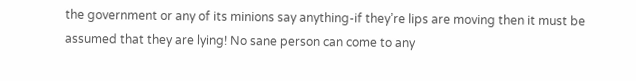the government or any of its minions say anything-if they’re lips are moving then it must be assumed that they are lying! No sane person can come to any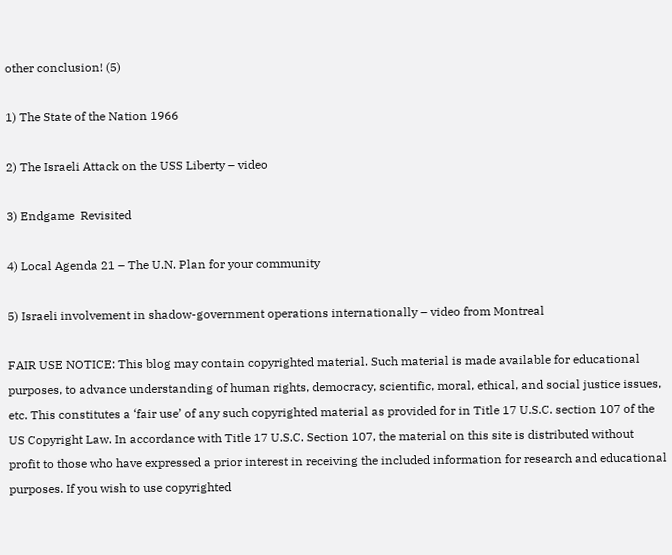other conclusion! (5)

1) The State of the Nation 1966

2) The Israeli Attack on the USS Liberty – video

3) Endgame  Revisited

4) Local Agenda 21 – The U.N. Plan for your community

5) Israeli involvement in shadow-government operations internationally – video from Montreal

FAIR USE NOTICE: This blog may contain copyrighted material. Such material is made available for educational purposes, to advance understanding of human rights, democracy, scientific, moral, ethical, and social justice issues, etc. This constitutes a ‘fair use’ of any such copyrighted material as provided for in Title 17 U.S.C. section 107 of the US Copyright Law. In accordance with Title 17 U.S.C. Section 107, the material on this site is distributed without profit to those who have expressed a prior interest in receiving the included information for research and educational purposes. If you wish to use copyrighted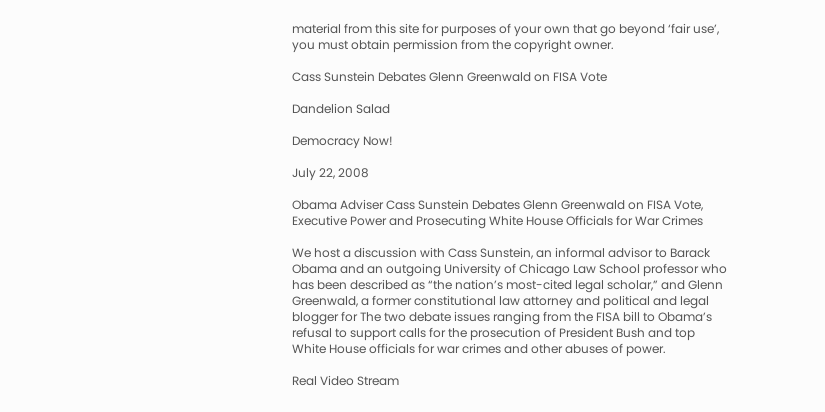material from this site for purposes of your own that go beyond ‘fair use’, you must obtain permission from the copyright owner.

Cass Sunstein Debates Glenn Greenwald on FISA Vote

Dandelion Salad

Democracy Now!

July 22, 2008

Obama Adviser Cass Sunstein Debates Glenn Greenwald on FISA Vote, Executive Power and Prosecuting White House Officials for War Crimes

We host a discussion with Cass Sunstein, an informal advisor to Barack Obama and an outgoing University of Chicago Law School professor who has been described as “the nation’s most-cited legal scholar,” and Glenn Greenwald, a former constitutional law attorney and political and legal blogger for The two debate issues ranging from the FISA bill to Obama’s refusal to support calls for the prosecution of President Bush and top White House officials for war crimes and other abuses of power.

Real Video Stream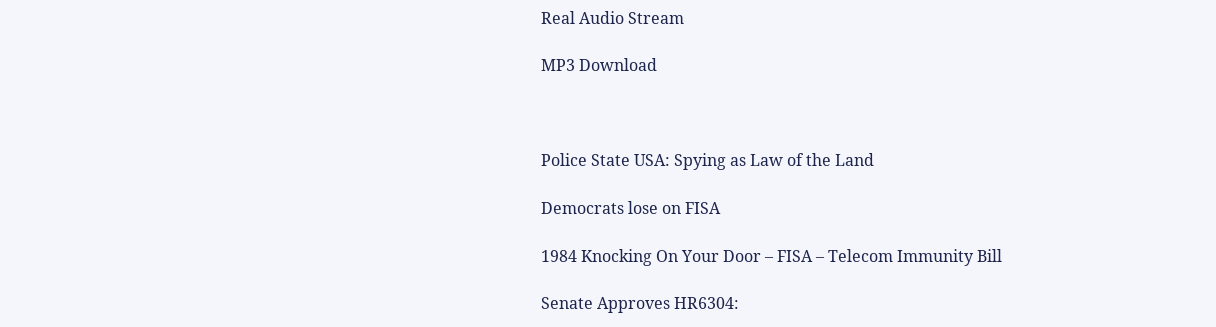Real Audio Stream

MP3 Download



Police State USA: Spying as Law of the Land

Democrats lose on FISA

1984 Knocking On Your Door – FISA – Telecom Immunity Bill

Senate Approves HR6304: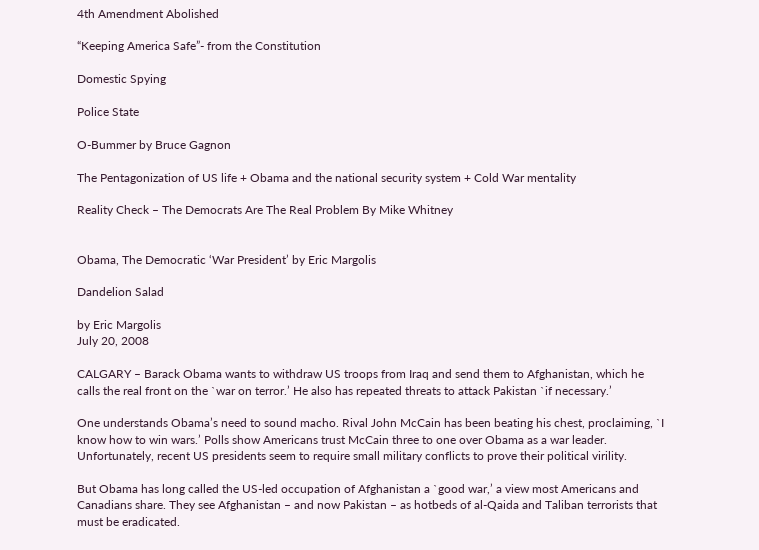4th Amendment Abolished

“Keeping America Safe”- from the Constitution

Domestic Spying

Police State

O-Bummer by Bruce Gagnon

The Pentagonization of US life + Obama and the national security system + Cold War mentality

Reality Check – The Democrats Are The Real Problem By Mike Whitney


Obama, The Democratic ‘War President’ by Eric Margolis

Dandelion Salad

by Eric Margolis
July 20, 2008

CALGARY – Barack Obama wants to withdraw US troops from Iraq and send them to Afghanistan, which he calls the real front on the `war on terror.’ He also has repeated threats to attack Pakistan `if necessary.’

One understands Obama’s need to sound macho. Rival John McCain has been beating his chest, proclaiming, `I know how to win wars.’ Polls show Americans trust McCain three to one over Obama as a war leader. Unfortunately, recent US presidents seem to require small military conflicts to prove their political virility.

But Obama has long called the US-led occupation of Afghanistan a `good war,’ a view most Americans and Canadians share. They see Afghanistan – and now Pakistan – as hotbeds of al-Qaida and Taliban terrorists that must be eradicated.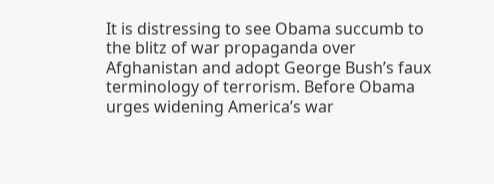It is distressing to see Obama succumb to the blitz of war propaganda over Afghanistan and adopt George Bush’s faux terminology of terrorism. Before Obama urges widening America’s war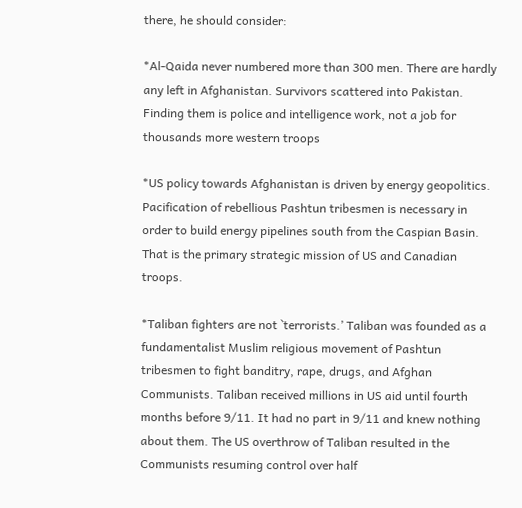there, he should consider:

*Al-Qaida never numbered more than 300 men. There are hardly any left in Afghanistan. Survivors scattered into Pakistan. Finding them is police and intelligence work, not a job for thousands more western troops

*US policy towards Afghanistan is driven by energy geopolitics. Pacification of rebellious Pashtun tribesmen is necessary in order to build energy pipelines south from the Caspian Basin. That is the primary strategic mission of US and Canadian troops.

*Taliban fighters are not `terrorists.’ Taliban was founded as a fundamentalist Muslim religious movement of Pashtun tribesmen to fight banditry, rape, drugs, and Afghan Communists. Taliban received millions in US aid until fourth months before 9/11. It had no part in 9/11 and knew nothing about them. The US overthrow of Taliban resulted in the Communists resuming control over half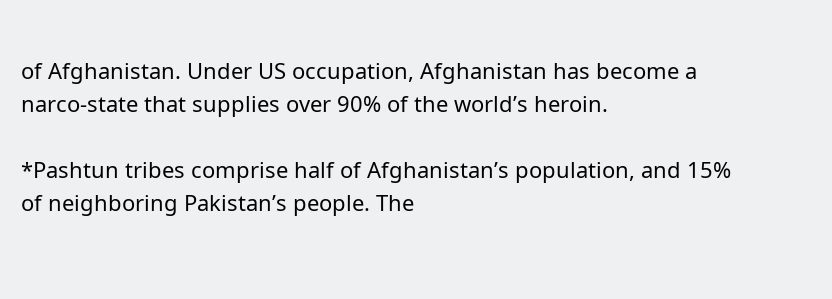of Afghanistan. Under US occupation, Afghanistan has become a narco-state that supplies over 90% of the world’s heroin.

*Pashtun tribes comprise half of Afghanistan’s population, and 15% of neighboring Pakistan’s people. The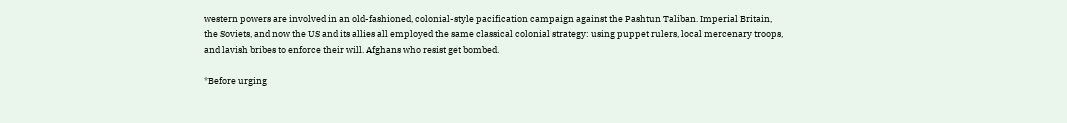western powers are involved in an old-fashioned, colonial-style pacification campaign against the Pashtun Taliban. Imperial Britain, the Soviets, and now the US and its allies all employed the same classical colonial strategy: using puppet rulers, local mercenary troops, and lavish bribes to enforce their will. Afghans who resist get bombed.

*Before urging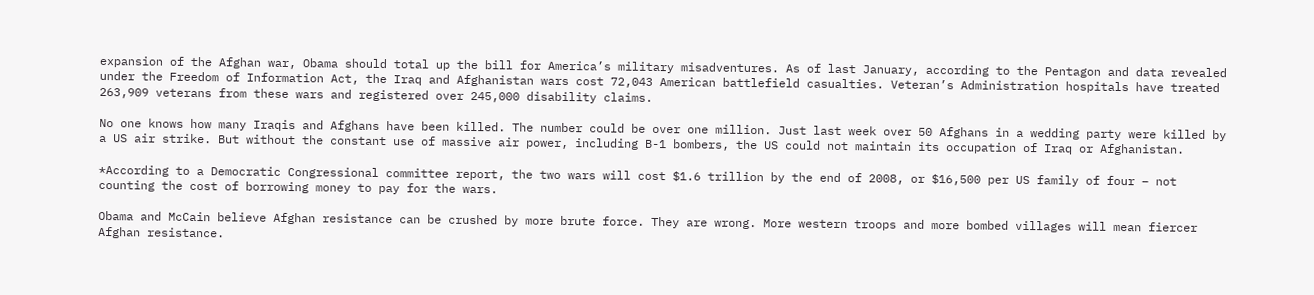expansion of the Afghan war, Obama should total up the bill for America’s military misadventures. As of last January, according to the Pentagon and data revealed under the Freedom of Information Act, the Iraq and Afghanistan wars cost 72,043 American battlefield casualties. Veteran’s Administration hospitals have treated 263,909 veterans from these wars and registered over 245,000 disability claims.

No one knows how many Iraqis and Afghans have been killed. The number could be over one million. Just last week over 50 Afghans in a wedding party were killed by a US air strike. But without the constant use of massive air power, including B-1 bombers, the US could not maintain its occupation of Iraq or Afghanistan.

*According to a Democratic Congressional committee report, the two wars will cost $1.6 trillion by the end of 2008, or $16,500 per US family of four – not counting the cost of borrowing money to pay for the wars.

Obama and McCain believe Afghan resistance can be crushed by more brute force. They are wrong. More western troops and more bombed villages will mean fiercer Afghan resistance.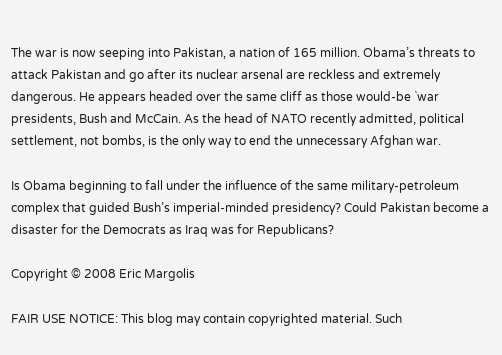The war is now seeping into Pakistan, a nation of 165 million. Obama’s threats to attack Pakistan and go after its nuclear arsenal are reckless and extremely dangerous. He appears headed over the same cliff as those would-be `war presidents, Bush and McCain. As the head of NATO recently admitted, political settlement, not bombs, is the only way to end the unnecessary Afghan war.

Is Obama beginning to fall under the influence of the same military-petroleum complex that guided Bush’s imperial-minded presidency? Could Pakistan become a disaster for the Democrats as Iraq was for Republicans?

Copyright © 2008 Eric Margolis

FAIR USE NOTICE: This blog may contain copyrighted material. Such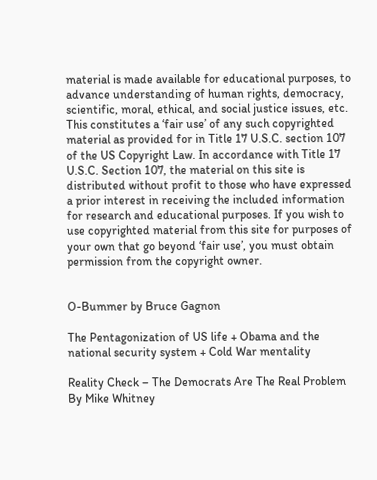material is made available for educational purposes, to advance understanding of human rights, democracy, scientific, moral, ethical, and social justice issues, etc. This constitutes a ‘fair use’ of any such copyrighted material as provided for in Title 17 U.S.C. section 107 of the US Copyright Law. In accordance with Title 17 U.S.C. Section 107, the material on this site is distributed without profit to those who have expressed a prior interest in receiving the included information for research and educational purposes. If you wish to use copyrighted material from this site for purposes of your own that go beyond ‘fair use’, you must obtain permission from the copyright owner.


O-Bummer by Bruce Gagnon

The Pentagonization of US life + Obama and the national security system + Cold War mentality

Reality Check – The Democrats Are The Real Problem By Mike Whitney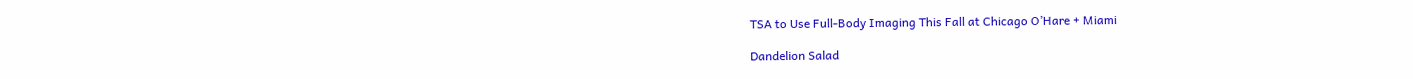TSA to Use Full-Body Imaging This Fall at Chicago O’Hare + Miami

Dandelion Salad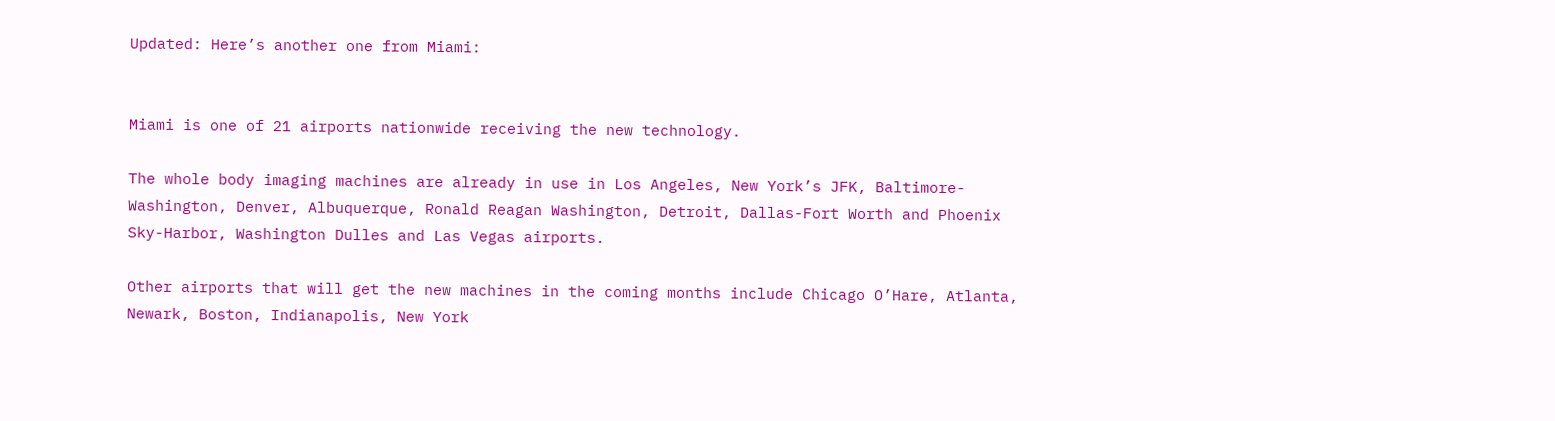Updated: Here’s another one from Miami:


Miami is one of 21 airports nationwide receiving the new technology.

The whole body imaging machines are already in use in Los Angeles, New York’s JFK, Baltimore-Washington, Denver, Albuquerque, Ronald Reagan Washington, Detroit, Dallas-Fort Worth and Phoenix Sky-Harbor, Washington Dulles and Las Vegas airports.

Other airports that will get the new machines in the coming months include Chicago O’Hare, Atlanta, Newark, Boston, Indianapolis, New York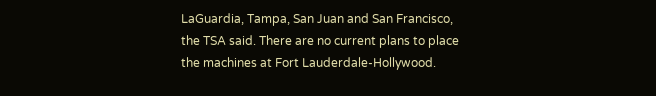LaGuardia, Tampa, San Juan and San Francisco, the TSA said. There are no current plans to place the machines at Fort Lauderdale-Hollywood.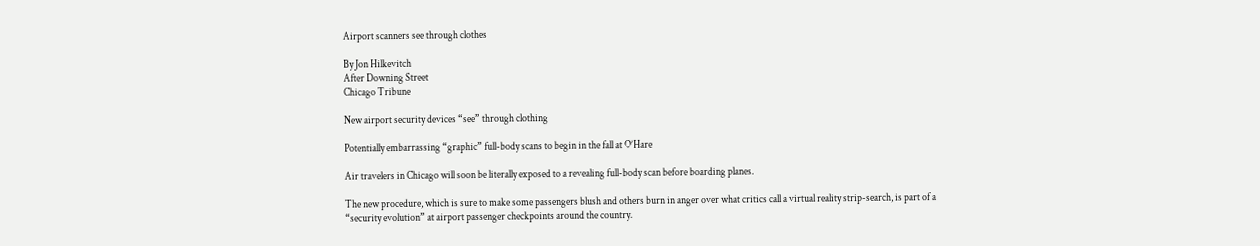Airport scanners see through clothes

By Jon Hilkevitch
After Downing Street
Chicago Tribune

New airport security devices “see” through clothing

Potentially embarrassing “graphic” full-body scans to begin in the fall at O’Hare

Air travelers in Chicago will soon be literally exposed to a revealing full-body scan before boarding planes.

The new procedure, which is sure to make some passengers blush and others burn in anger over what critics call a virtual reality strip-search, is part of a “security evolution” at airport passenger checkpoints around the country.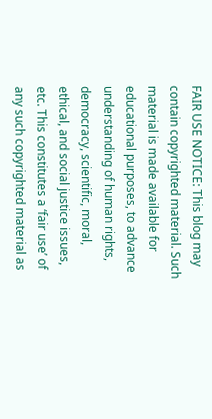FAIR USE NOTICE: This blog may contain copyrighted material. Such material is made available for educational purposes, to advance understanding of human rights, democracy, scientific, moral, ethical, and social justice issues, etc. This constitutes a ‘fair use’ of any such copyrighted material as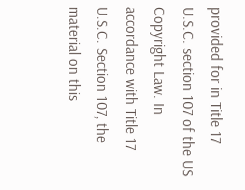provided for in Title 17 U.S.C. section 107 of the US Copyright Law. In accordance with Title 17 U.S.C. Section 107, the material on this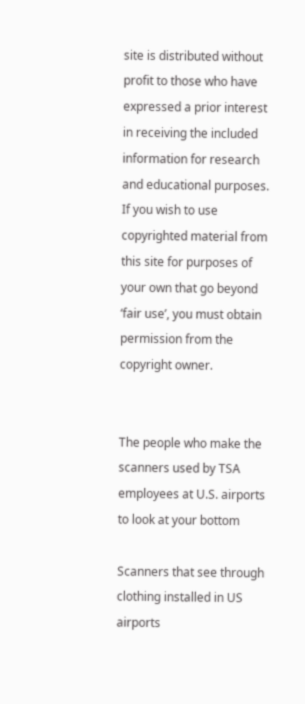site is distributed without profit to those who have expressed a prior interest in receiving the included information for research and educational purposes. If you wish to use copyrighted material from this site for purposes of your own that go beyond ‘fair use’, you must obtain permission from the copyright owner.


The people who make the scanners used by TSA employees at U.S. airports to look at your bottom

Scanners that see through clothing installed in US airports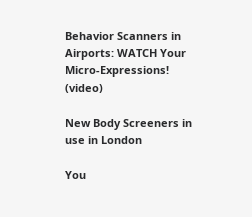Behavior Scanners in Airports: WATCH Your Micro-Expressions! (video)

New Body Screeners in use in London

You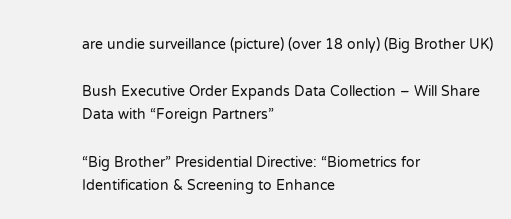are undie surveillance (picture) (over 18 only) (Big Brother UK)

Bush Executive Order Expands Data Collection – Will Share Data with “Foreign Partners”

“Big Brother” Presidential Directive: “Biometrics for Identification & Screening to Enhance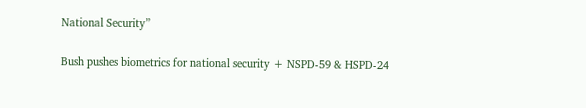National Security”

Bush pushes biometrics for national security + NSPD-59 & HSPD-24